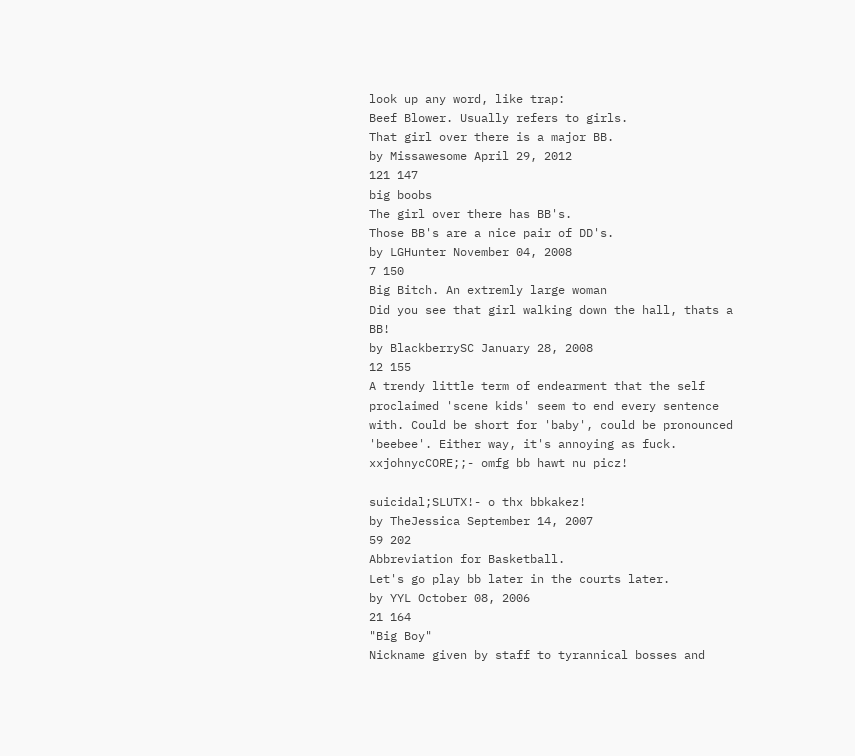look up any word, like trap:
Beef Blower. Usually refers to girls.
That girl over there is a major BB.
by Missawesome April 29, 2012
121 147
big boobs
The girl over there has BB's.
Those BB's are a nice pair of DD's.
by LGHunter November 04, 2008
7 150
Big Bitch. An extremly large woman
Did you see that girl walking down the hall, thats a BB!
by BlackberrySC January 28, 2008
12 155
A trendy little term of endearment that the self proclaimed 'scene kids' seem to end every sentence with. Could be short for 'baby', could be pronounced 'beebee'. Either way, it's annoying as fuck.
xxjohnycCORE;;- omfg bb hawt nu picz!

suicidal;SLUTX!- o thx bbkakez!
by TheJessica September 14, 2007
59 202
Abbreviation for Basketball.
Let's go play bb later in the courts later.
by YYL October 08, 2006
21 164
"Big Boy"
Nickname given by staff to tyrannical bosses and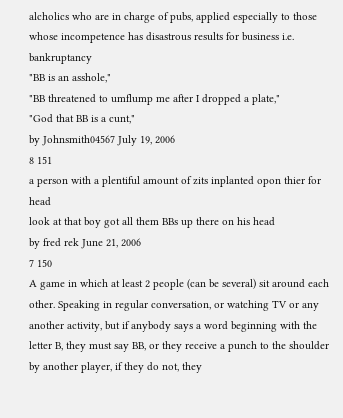alcholics who are in charge of pubs, applied especially to those whose incompetence has disastrous results for business i.e. bankruptancy
"BB is an asshole,"
"BB threatened to umflump me after I dropped a plate,"
"God that BB is a cunt,"
by Johnsmith04567 July 19, 2006
8 151
a person with a plentiful amount of zits inplanted opon thier for head
look at that boy got all them BBs up there on his head
by fred rek June 21, 2006
7 150
A game in which at least 2 people (can be several) sit around each other. Speaking in regular conversation, or watching TV or any another activity, but if anybody says a word beginning with the letter B, they must say BB, or they receive a punch to the shoulder by another player, if they do not, they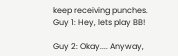keep receiving punches.
Guy 1: Hey, lets play BB!

Guy 2: Okay.... Anyway,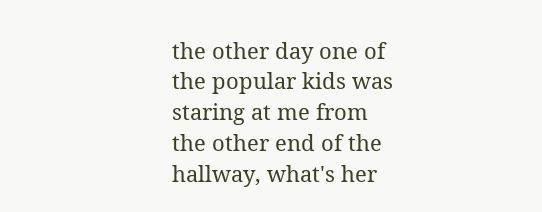the other day one of the popular kids was staring at me from the other end of the hallway, what's her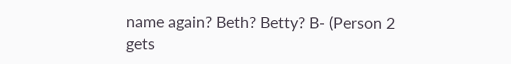name again? Beth? Betty? B- (Person 2 gets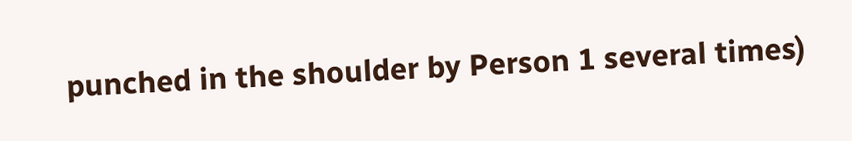punched in the shoulder by Person 1 several times)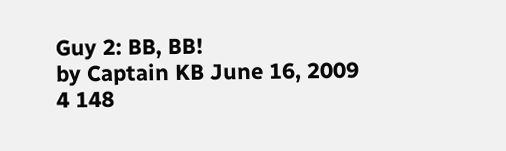Guy 2: BB, BB!
by Captain KB June 16, 2009
4 148